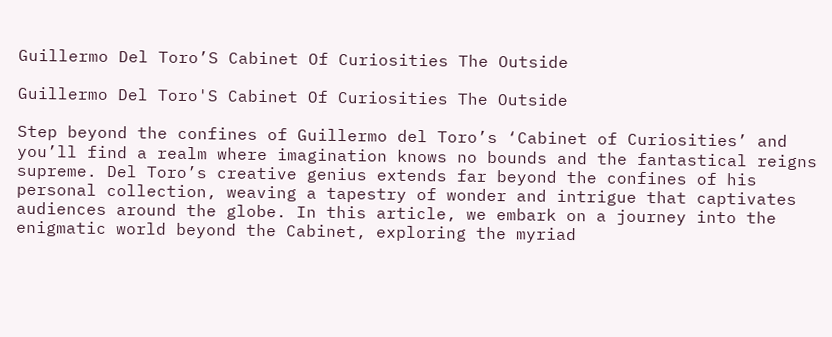Guillermo Del Toro’S Cabinet Of Curiosities The Outside

Guillermo Del Toro'S Cabinet Of Curiosities The Outside

Step beyond the confines of Guillermo del Toro’s ‘Cabinet of Curiosities’ and you’ll find a realm where imagination knows no bounds and the fantastical reigns supreme. Del Toro’s creative genius extends far beyond the confines of his personal collection, weaving a tapestry of wonder and intrigue that captivates audiences around the globe. In this article, we embark on a journey into the enigmatic world beyond the Cabinet, exploring the myriad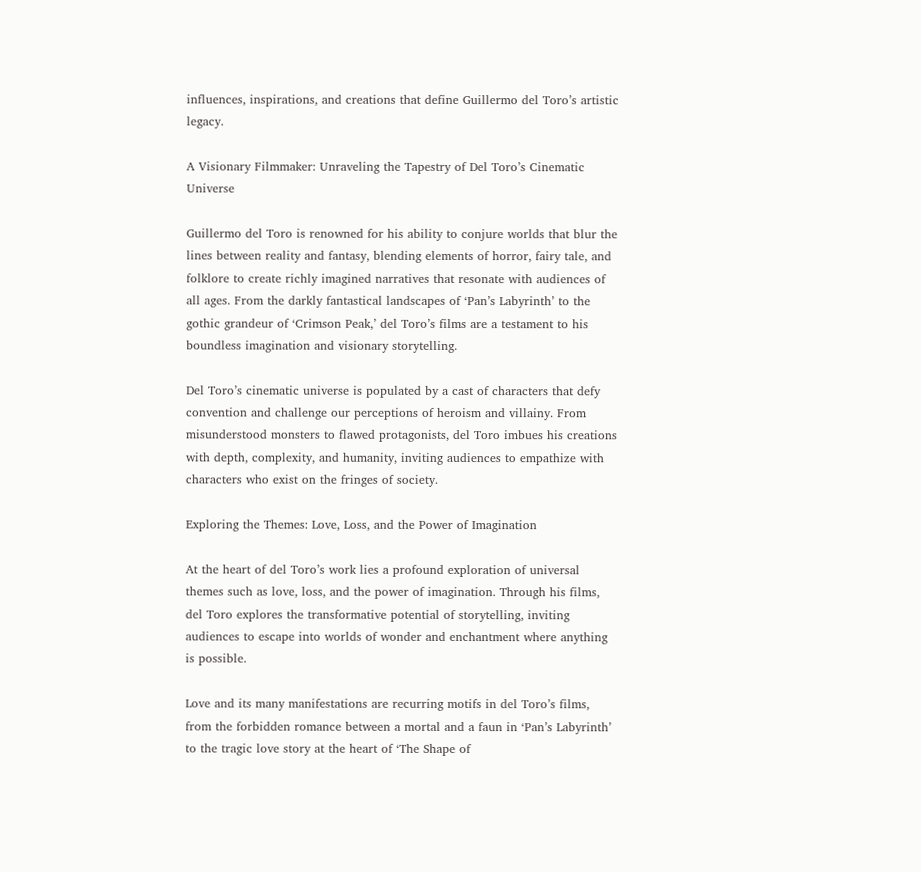influences, inspirations, and creations that define Guillermo del Toro’s artistic legacy.

A Visionary Filmmaker: Unraveling the Tapestry of Del Toro’s Cinematic Universe

Guillermo del Toro is renowned for his ability to conjure worlds that blur the lines between reality and fantasy, blending elements of horror, fairy tale, and folklore to create richly imagined narratives that resonate with audiences of all ages. From the darkly fantastical landscapes of ‘Pan’s Labyrinth’ to the gothic grandeur of ‘Crimson Peak,’ del Toro’s films are a testament to his boundless imagination and visionary storytelling.

Del Toro’s cinematic universe is populated by a cast of characters that defy convention and challenge our perceptions of heroism and villainy. From misunderstood monsters to flawed protagonists, del Toro imbues his creations with depth, complexity, and humanity, inviting audiences to empathize with characters who exist on the fringes of society.

Exploring the Themes: Love, Loss, and the Power of Imagination

At the heart of del Toro’s work lies a profound exploration of universal themes such as love, loss, and the power of imagination. Through his films, del Toro explores the transformative potential of storytelling, inviting audiences to escape into worlds of wonder and enchantment where anything is possible.

Love and its many manifestations are recurring motifs in del Toro’s films, from the forbidden romance between a mortal and a faun in ‘Pan’s Labyrinth’ to the tragic love story at the heart of ‘The Shape of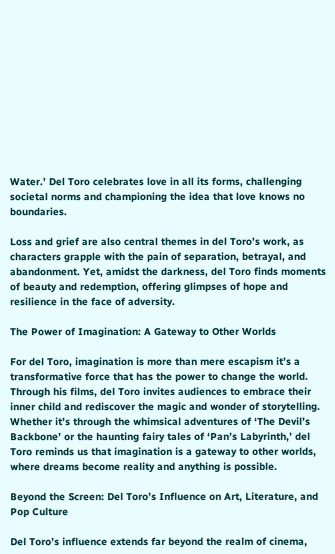Water.’ Del Toro celebrates love in all its forms, challenging societal norms and championing the idea that love knows no boundaries.

Loss and grief are also central themes in del Toro’s work, as characters grapple with the pain of separation, betrayal, and abandonment. Yet, amidst the darkness, del Toro finds moments of beauty and redemption, offering glimpses of hope and resilience in the face of adversity.

The Power of Imagination: A Gateway to Other Worlds

For del Toro, imagination is more than mere escapism it’s a transformative force that has the power to change the world. Through his films, del Toro invites audiences to embrace their inner child and rediscover the magic and wonder of storytelling. Whether it’s through the whimsical adventures of ‘The Devil’s Backbone’ or the haunting fairy tales of ‘Pan’s Labyrinth,’ del Toro reminds us that imagination is a gateway to other worlds, where dreams become reality and anything is possible.

Beyond the Screen: Del Toro’s Influence on Art, Literature, and Pop Culture

Del Toro’s influence extends far beyond the realm of cinema,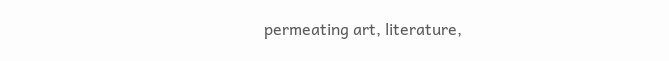permeating art, literature,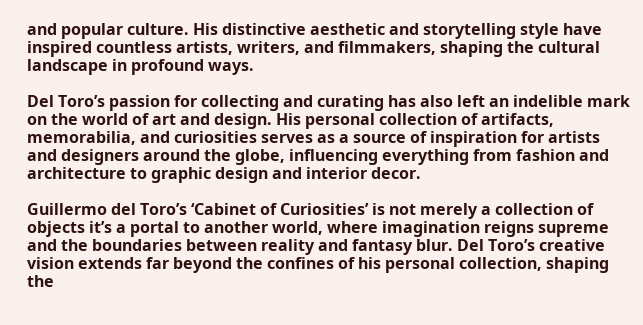and popular culture. His distinctive aesthetic and storytelling style have inspired countless artists, writers, and filmmakers, shaping the cultural landscape in profound ways.

Del Toro’s passion for collecting and curating has also left an indelible mark on the world of art and design. His personal collection of artifacts, memorabilia, and curiosities serves as a source of inspiration for artists and designers around the globe, influencing everything from fashion and architecture to graphic design and interior decor.

Guillermo del Toro’s ‘Cabinet of Curiosities’ is not merely a collection of objects it’s a portal to another world, where imagination reigns supreme and the boundaries between reality and fantasy blur. Del Toro’s creative vision extends far beyond the confines of his personal collection, shaping the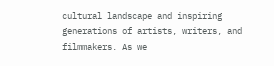cultural landscape and inspiring generations of artists, writers, and filmmakers. As we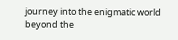journey into the enigmatic world beyond the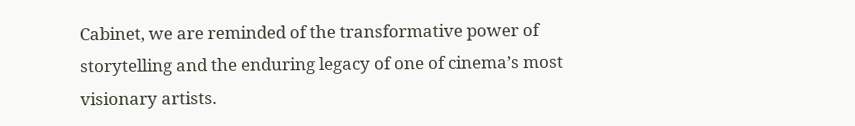Cabinet, we are reminded of the transformative power of storytelling and the enduring legacy of one of cinema’s most visionary artists.